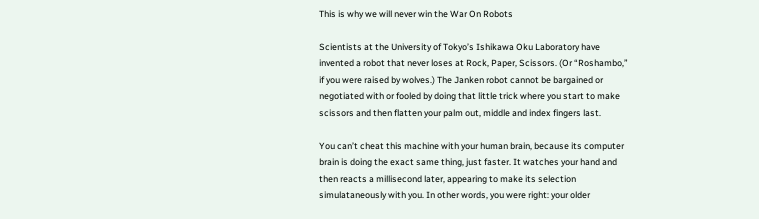This is why we will never win the War On Robots

Scientists at the University of Tokyo’s Ishikawa Oku Laboratory have invented a robot that never loses at Rock, Paper, Scissors. (Or “Roshambo,” if you were raised by wolves.) The Janken robot cannot be bargained or negotiated with or fooled by doing that little trick where you start to make scissors and then flatten your palm out, middle and index fingers last.

You can’t cheat this machine with your human brain, because its computer brain is doing the exact same thing, just faster. It watches your hand and then reacts a millisecond later, appearing to make its selection simulataneously with you. In other words, you were right: your older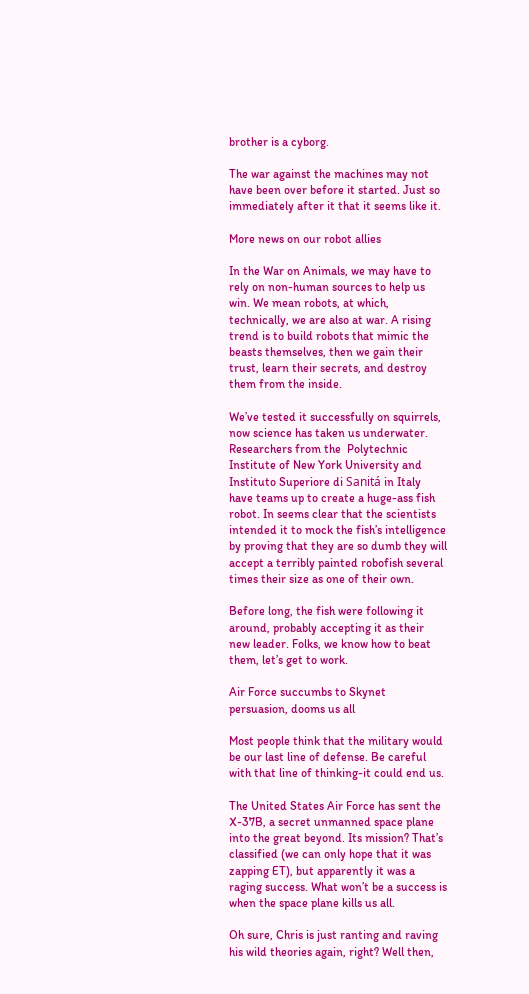brother is a cyborg.

The war against the machines may not have been over before it started. Just so immediately after it that it seems like it.

More news on our robot allies

In the War on Animals, we may have to rely on non-human sources to help us win. We mean robots, at which, technically, we are also at war. A rising trend is to build robots that mimic the beasts themselves, then we gain their trust, learn their secrets, and destroy them from the inside.

We’ve tested it successfully on squirrels, now science has taken us underwater. Researchers from the  Polytechnic Institute of New York University and Instituto Superiore di Sanitá in Italy have teams up to create a huge-ass fish robot. In seems clear that the scientists intended it to mock the fish’s intelligence by proving that they are so dumb they will accept a terribly painted robofish several times their size as one of their own.

Before long, the fish were following it around, probably accepting it as their new leader. Folks, we know how to beat them, let’s get to work.

Air Force succumbs to Skynet persuasion, dooms us all

Most people think that the military would be our last line of defense. Be careful with that line of thinking-it could end us.

The United States Air Force has sent the X-37B, a secret unmanned space plane into the great beyond. Its mission? That’s classified (we can only hope that it was zapping ET), but apparently it was a raging success. What won’t be a success is when the space plane kills us all.

Oh sure, Chris is just ranting and raving his wild theories again, right? Well then,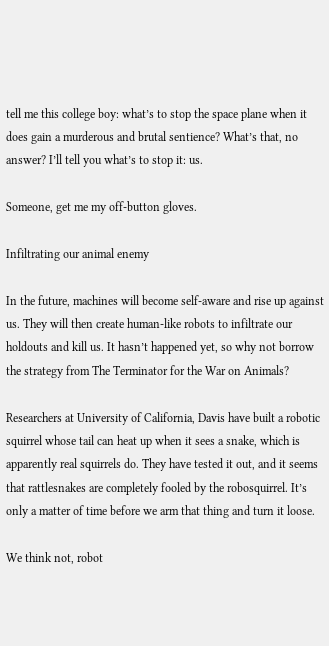tell me this college boy: what’s to stop the space plane when it does gain a murderous and brutal sentience? What’s that, no answer? I’ll tell you what’s to stop it: us.

Someone, get me my off-button gloves.

Infiltrating our animal enemy

In the future, machines will become self-aware and rise up against us. They will then create human-like robots to infiltrate our holdouts and kill us. It hasn’t happened yet, so why not borrow the strategy from The Terminator for the War on Animals?

Researchers at University of California, Davis have built a robotic squirrel whose tail can heat up when it sees a snake, which is apparently real squirrels do. They have tested it out, and it seems that rattlesnakes are completely fooled by the robosquirrel. It’s only a matter of time before we arm that thing and turn it loose.

We think not, robot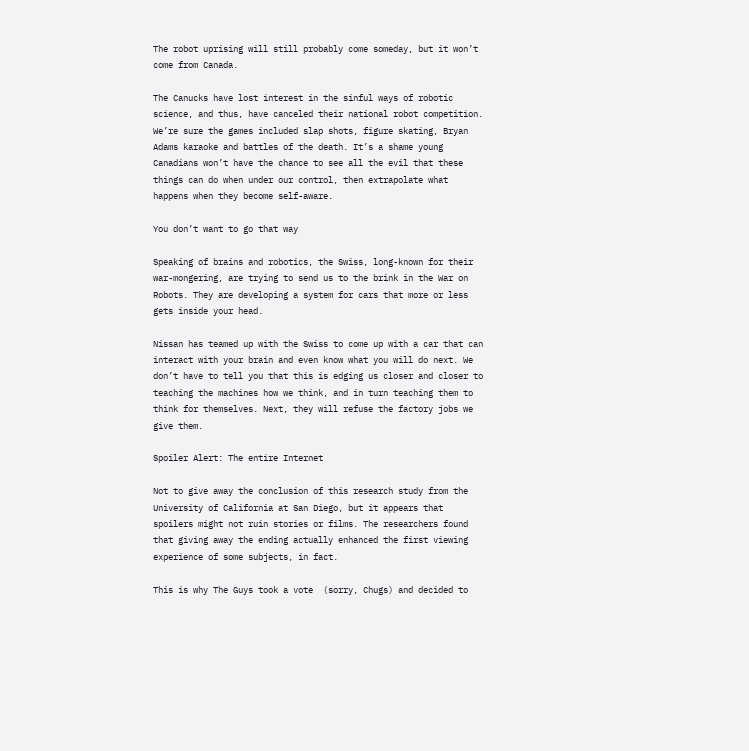The robot uprising will still probably come someday, but it won’t come from Canada.

The Canucks have lost interest in the sinful ways of robotic science, and thus, have canceled their national robot competition. We’re sure the games included slap shots, figure skating, Bryan Adams karaoke and battles of the death. It’s a shame young Canadians won’t have the chance to see all the evil that these things can do when under our control, then extrapolate what happens when they become self-aware.

You don’t want to go that way

Speaking of brains and robotics, the Swiss, long-known for their war-mongering, are trying to send us to the brink in the War on Robots. They are developing a system for cars that more or less gets inside your head.

Nissan has teamed up with the Swiss to come up with a car that can interact with your brain and even know what you will do next. We don’t have to tell you that this is edging us closer and closer to teaching the machines how we think, and in turn teaching them to think for themselves. Next, they will refuse the factory jobs we give them.

Spoiler Alert: The entire Internet

Not to give away the conclusion of this research study from the University of California at San Diego, but it appears that spoilers might not ruin stories or films. The researchers found that giving away the ending actually enhanced the first viewing experience of some subjects, in fact.

This is why The Guys took a vote  (sorry, Chugs) and decided to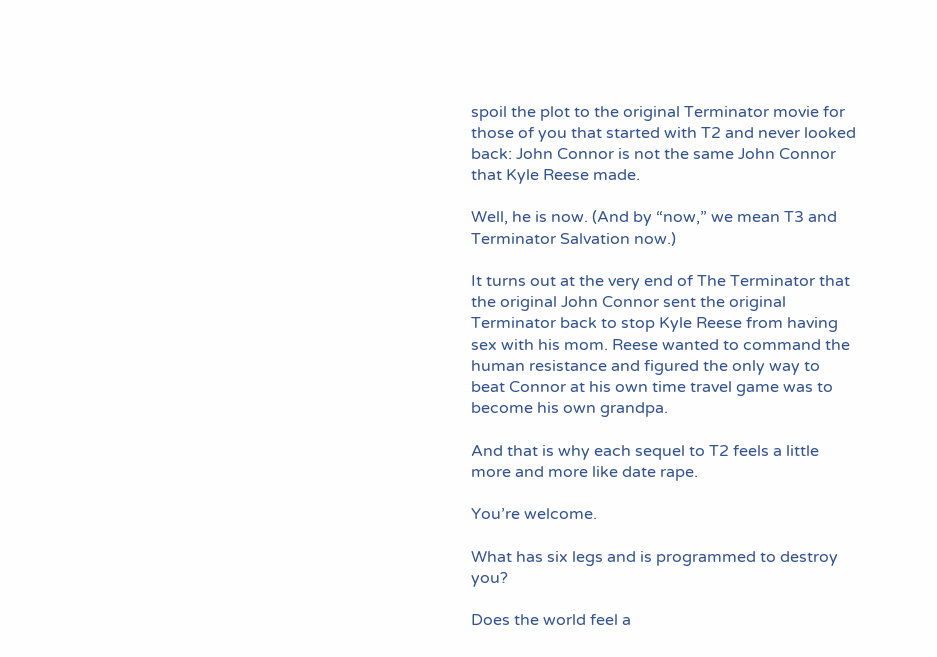spoil the plot to the original Terminator movie for those of you that started with T2 and never looked back: John Connor is not the same John Connor that Kyle Reese made.

Well, he is now. (And by “now,” we mean T3 and Terminator Salvation now.)

It turns out at the very end of The Terminator that the original John Connor sent the original Terminator back to stop Kyle Reese from having sex with his mom. Reese wanted to command the human resistance and figured the only way to beat Connor at his own time travel game was to become his own grandpa.

And that is why each sequel to T2 feels a little more and more like date rape.

You’re welcome.

What has six legs and is programmed to destroy you?

Does the world feel a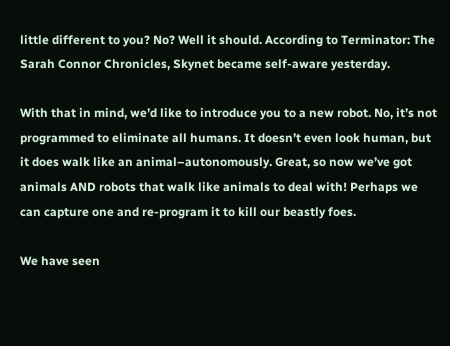little different to you? No? Well it should. According to Terminator: The Sarah Connor Chronicles, Skynet became self-aware yesterday.

With that in mind, we’d like to introduce you to a new robot. No, it’s not programmed to eliminate all humans. It doesn’t even look human, but it does walk like an animal–autonomously. Great, so now we’ve got animals AND robots that walk like animals to deal with! Perhaps we can capture one and re-program it to kill our beastly foes.

We have seen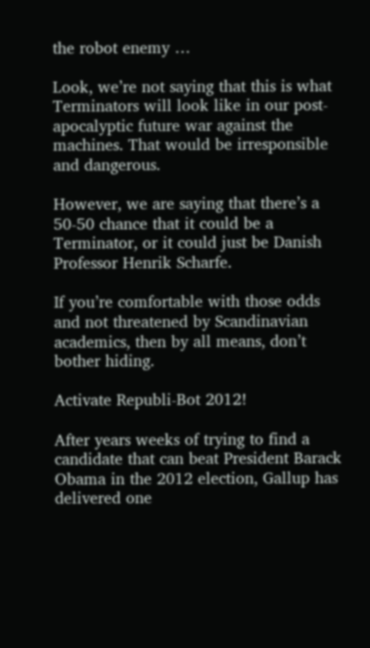the robot enemy …

Look, we’re not saying that this is what Terminators will look like in our post-apocalyptic future war against the machines. That would be irresponsible and dangerous.

However, we are saying that there’s a 50-50 chance that it could be a Terminator, or it could just be Danish Professor Henrik Scharfe.

If you’re comfortable with those odds and not threatened by Scandinavian academics, then by all means, don’t bother hiding.

Activate Republi-Bot 2012!

After years weeks of trying to find a candidate that can beat President Barack Obama in the 2012 election, Gallup has delivered one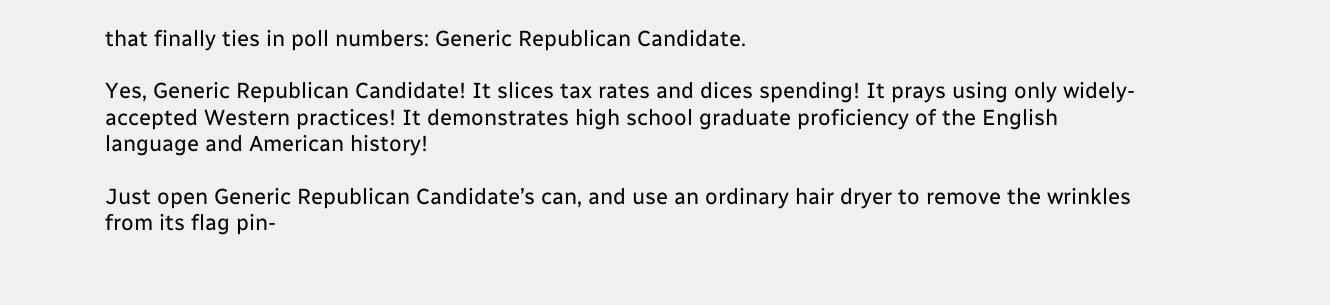that finally ties in poll numbers: Generic Republican Candidate.

Yes, Generic Republican Candidate! It slices tax rates and dices spending! It prays using only widely-accepted Western practices! It demonstrates high school graduate proficiency of the English language and American history!

Just open Generic Republican Candidate’s can, and use an ordinary hair dryer to remove the wrinkles from its flag pin-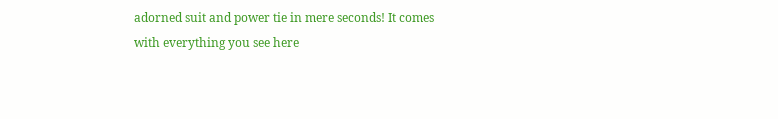adorned suit and power tie in mere seconds! It comes with everything you see here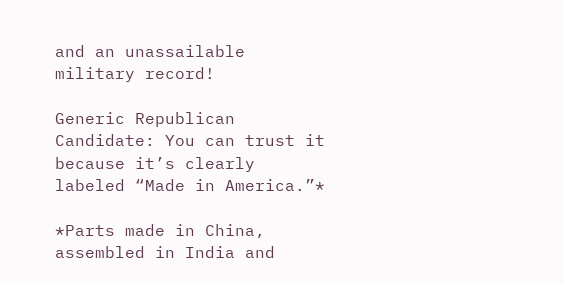and an unassailable military record!

Generic Republican Candidate: You can trust it because it’s clearly labeled “Made in America.”*

*Parts made in China, assembled in India and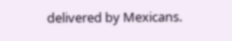delivered by Mexicans.